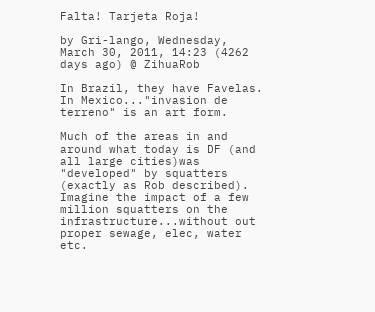Falta! Tarjeta Roja!

by Gri-lango, Wednesday, March 30, 2011, 14:23 (4262 days ago) @ ZihuaRob

In Brazil, they have Favelas. In Mexico..."invasion de terreno" is an art form.

Much of the areas in and around what today is DF (and all large cities)was "developed" by squatters (exactly as Rob described). Imagine the impact of a few million squatters on the infrastructure...without out proper sewage, elec, water etc.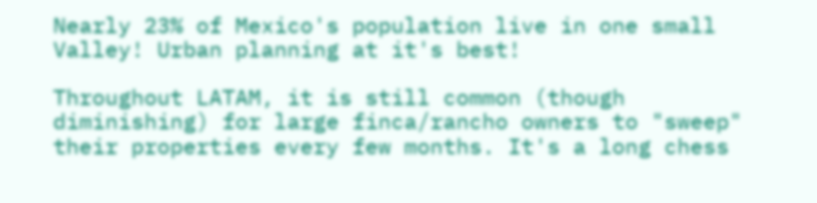Nearly 23% of Mexico's population live in one small Valley! Urban planning at it's best!

Throughout LATAM, it is still common (though diminishing) for large finca/rancho owners to "sweep" their properties every few months. It's a long chess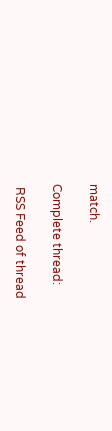match.

Complete thread:

 RSS Feed of thread